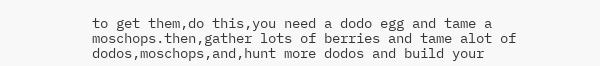to get them,do this,you need a dodo egg and tame a moschops.then,gather lots of berries and tame alot of dodos,moschops,and,hunt more dodos and build your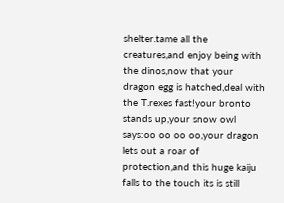shelter.tame all the creatures,and enjoy being with the dinos,now that your dragon egg is hatched,deal with the T.rexes fast!your bronto stands up,your snow owl says:oo oo oo oo,your dragon lets out a roar of protection,and this huge kaiju falls to the touch its is still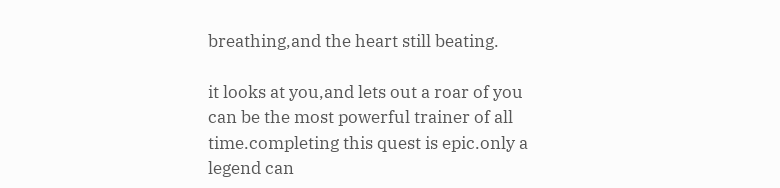breathing,and the heart still beating.

it looks at you,and lets out a roar of you can be the most powerful trainer of all time.completing this quest is epic.only a legend can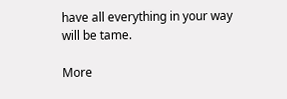have all everything in your way will be tame.

More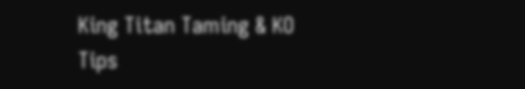King Titan Taming & KO Tips